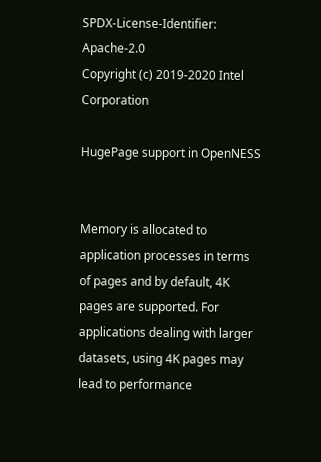SPDX-License-Identifier: Apache-2.0
Copyright (c) 2019-2020 Intel Corporation

HugePage support in OpenNESS


Memory is allocated to application processes in terms of pages and by default, 4K pages are supported. For applications dealing with larger datasets, using 4K pages may lead to performance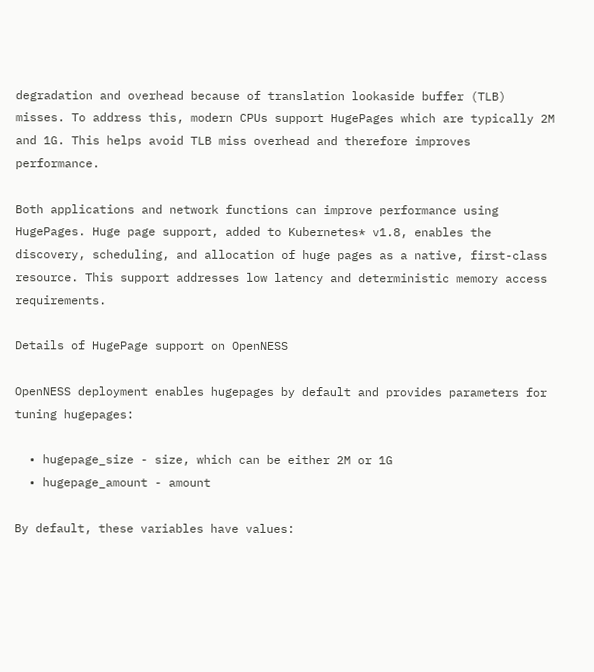degradation and overhead because of translation lookaside buffer (TLB) misses. To address this, modern CPUs support HugePages which are typically 2M and 1G. This helps avoid TLB miss overhead and therefore improves performance.

Both applications and network functions can improve performance using HugePages. Huge page support, added to Kubernetes* v1.8, enables the discovery, scheduling, and allocation of huge pages as a native, first-class resource. This support addresses low latency and deterministic memory access requirements.

Details of HugePage support on OpenNESS

OpenNESS deployment enables hugepages by default and provides parameters for tuning hugepages:

  • hugepage_size - size, which can be either 2M or 1G
  • hugepage_amount - amount

By default, these variables have values: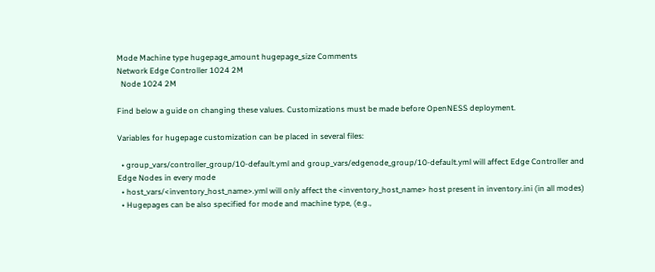Mode Machine type hugepage_amount hugepage_size Comments
Network Edge Controller 1024 2M
  Node 1024 2M

Find below a guide on changing these values. Customizations must be made before OpenNESS deployment.

Variables for hugepage customization can be placed in several files:

  • group_vars/controller_group/10-default.yml and group_vars/edgenode_group/10-default.yml will affect Edge Controller and Edge Nodes in every mode
  • host_vars/<inventory_host_name>.yml will only affect the <inventory_host_name> host present in inventory.ini (in all modes)
  • Hugepages can be also specified for mode and machine type, (e.g.,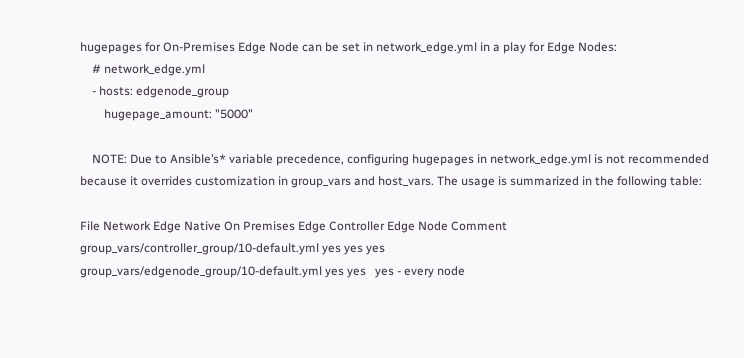hugepages for On-Premises Edge Node can be set in network_edge.yml in a play for Edge Nodes:
    # network_edge.yml
    - hosts: edgenode_group
        hugepage_amount: "5000"

    NOTE: Due to Ansible’s* variable precedence, configuring hugepages in network_edge.yml is not recommended because it overrides customization in group_vars and host_vars. The usage is summarized in the following table:

File Network Edge Native On Premises Edge Controller Edge Node Comment
group_vars/controller_group/10-default.yml yes yes yes
group_vars/edgenode_group/10-default.yml yes yes   yes - every node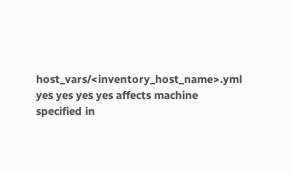host_vars/<inventory_host_name>.yml yes yes yes yes affects machine specified in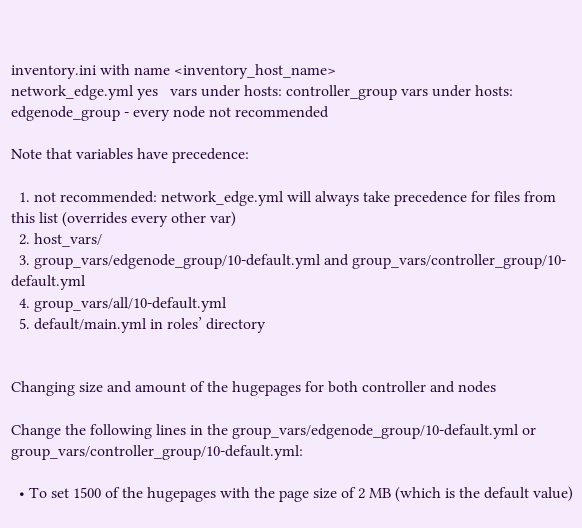inventory.ini with name <inventory_host_name>
network_edge.yml yes   vars under hosts: controller_group vars under hosts: edgenode_group - every node not recommended

Note that variables have precedence:

  1. not recommended: network_edge.yml will always take precedence for files from this list (overrides every other var)
  2. host_vars/
  3. group_vars/edgenode_group/10-default.yml and group_vars/controller_group/10-default.yml
  4. group_vars/all/10-default.yml
  5. default/main.yml in roles’ directory


Changing size and amount of the hugepages for both controller and nodes

Change the following lines in the group_vars/edgenode_group/10-default.yml or group_vars/controller_group/10-default.yml:

  • To set 1500 of the hugepages with the page size of 2 MB (which is the default value)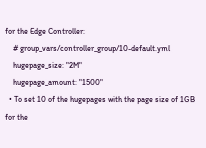for the Edge Controller:
    # group_vars/controller_group/10-default.yml
    hugepage_size: "2M"
    hugepage_amount: "1500"
  • To set 10 of the hugepages with the page size of 1GB for the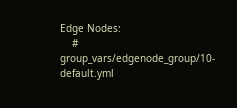Edge Nodes:
    # group_vars/edgenode_group/10-default.yml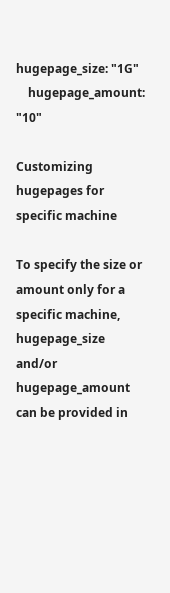hugepage_size: "1G"
    hugepage_amount: "10"

Customizing hugepages for specific machine

To specify the size or amount only for a specific machine, hugepage_size and/or hugepage_amount can be provided in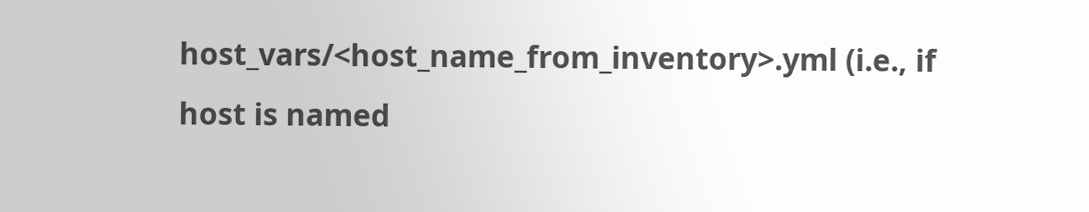host_vars/<host_name_from_inventory>.yml (i.e., if host is named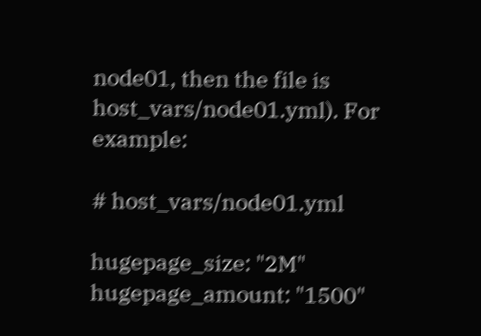node01, then the file is host_vars/node01.yml). For example:

# host_vars/node01.yml

hugepage_size: "2M"
hugepage_amount: "1500"